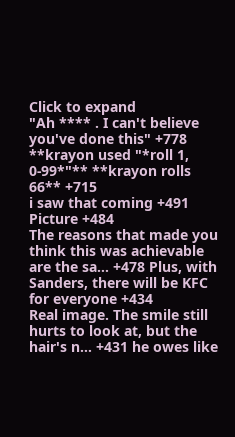Click to expand
"Ah **** . I can't believe you've done this" +778 **krayon used "*roll 1, 0-99*"** **krayon rolls 66** +715
i saw that coming +491 Picture +484
The reasons that made you think this was achievable are the sa… +478 Plus, with Sanders, there will be KFC for everyone +434
Real image. The smile still hurts to look at, but the hair's n… +431 he owes like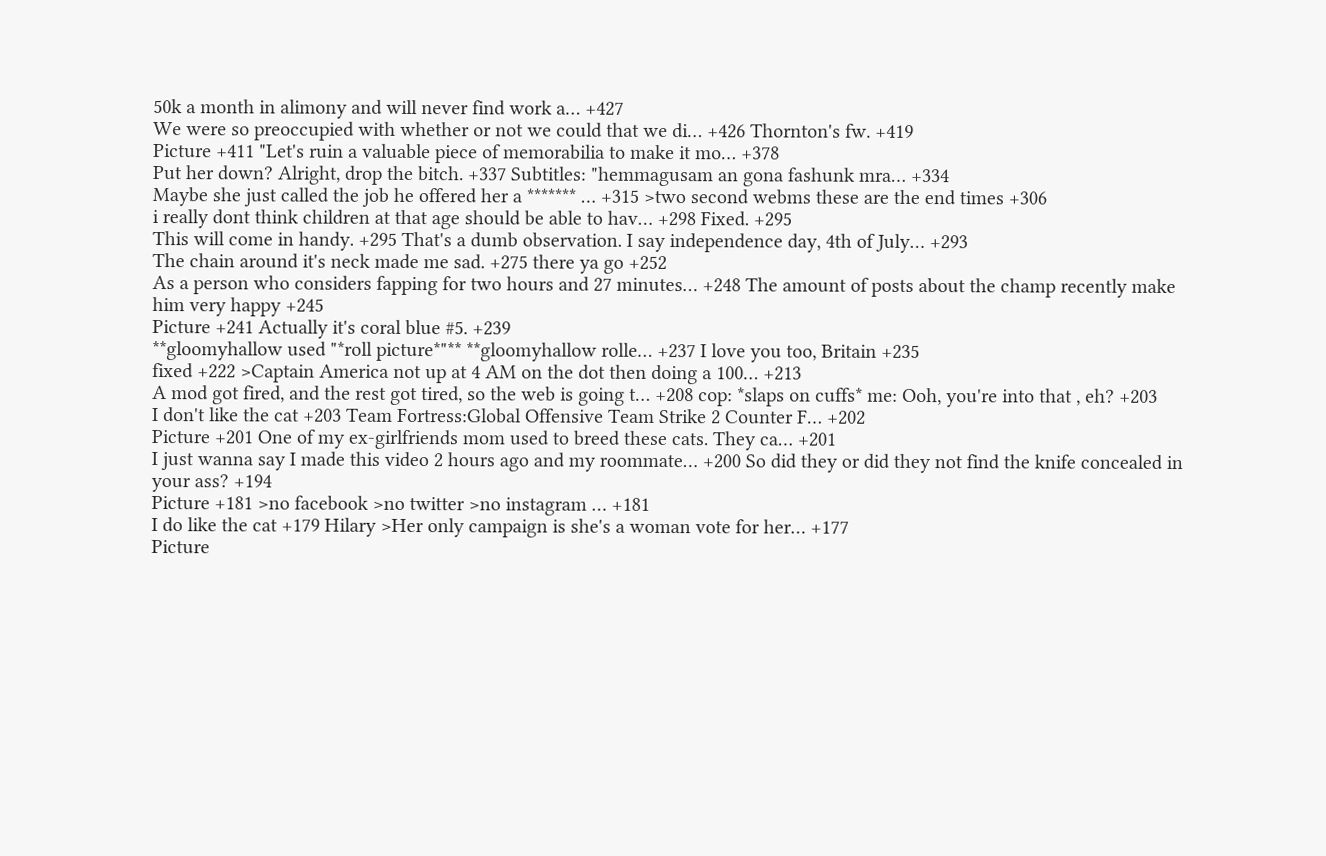50k a month in alimony and will never find work a… +427
We were so preoccupied with whether or not we could that we di… +426 Thornton's fw. +419
Picture +411 "Let's ruin a valuable piece of memorabilia to make it mo… +378
Put her down? Alright, drop the bitch. +337 Subtitles: "hemmagusam an gona fashunk mra… +334
Maybe she just called the job he offered her a ******* … +315 >two second webms these are the end times +306
i really dont think children at that age should be able to hav… +298 Fixed. +295
This will come in handy. +295 That's a dumb observation. I say independence day, 4th of July… +293
The chain around it's neck made me sad. +275 there ya go +252
As a person who considers fapping for two hours and 27 minutes… +248 The amount of posts about the champ recently make him very happy +245
Picture +241 Actually it's coral blue #5. +239
**gloomyhallow used "*roll picture*"** **gloomyhallow rolle… +237 I love you too, Britain +235
fixed +222 >Captain America not up at 4 AM on the dot then doing a 100… +213
A mod got fired, and the rest got tired, so the web is going t… +208 cop: *slaps on cuffs* me: Ooh, you're into that , eh? +203
I don't like the cat +203 Team Fortress:Global Offensive Team Strike 2 Counter F… +202
Picture +201 One of my ex-girlfriends mom used to breed these cats. They ca… +201
I just wanna say I made this video 2 hours ago and my roommate… +200 So did they or did they not find the knife concealed in your ass? +194
Picture +181 >no facebook >no twitter >no instagram … +181
I do like the cat +179 Hilary >Her only campaign is she's a woman vote for her… +177
Picture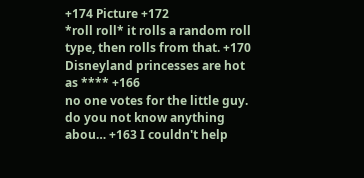+174 Picture +172
*roll roll* it rolls a random roll type, then rolls from that. +170 Disneyland princesses are hot as **** +166
no one votes for the little guy. do you not know anything abou… +163 I couldn't help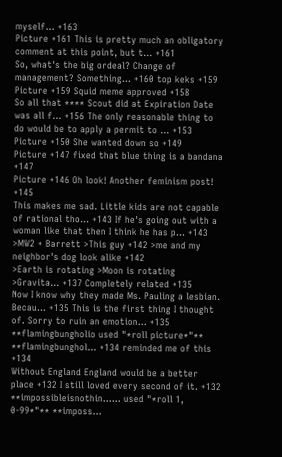myself... +163
Picture +161 This is pretty much an obligatory comment at this point, but t… +161
So, what's the big ordeal? Change of management? Something… +160 top keks +159
Picture +159 Squid meme approved +158
So all that **** Scout did at Expiration Date was all f… +156 The only reasonable thing to do would be to apply a permit to … +153
Picture +150 She wanted down so +149
Picture +147 fixed that blue thing is a bandana +147
Picture +146 Oh look! Another feminism post! +145
This makes me sad. Little kids are not capable of rational tho… +143 If he's going out with a woman like that then I think he has p… +143
>MW2 + Barrett >This guy +142 >me and my neighbor's dog look alike +142
>Earth is rotating >Moon is rotating >Gravita… +137 Completely related +135
Now I know why they made Ms. Pauling a lesbian. Becau… +135 This is the first thing I thought of. Sorry to ruin an emotion… +135
**flamingbungholio used "*roll picture*"** **flamingbunghol… +134 reminded me of this +134
Without England England would be a better place +132 I still loved every second of it. +132
**impossibleisnothin...... used "*roll 1, 0-99*"** **imposs…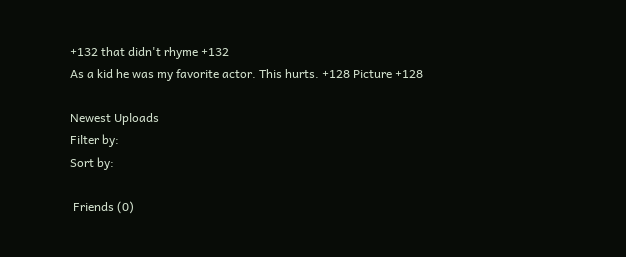+132 that didn't rhyme +132
As a kid he was my favorite actor. This hurts. +128 Picture +128

Newest Uploads
Filter by:
Sort by:

 Friends (0)